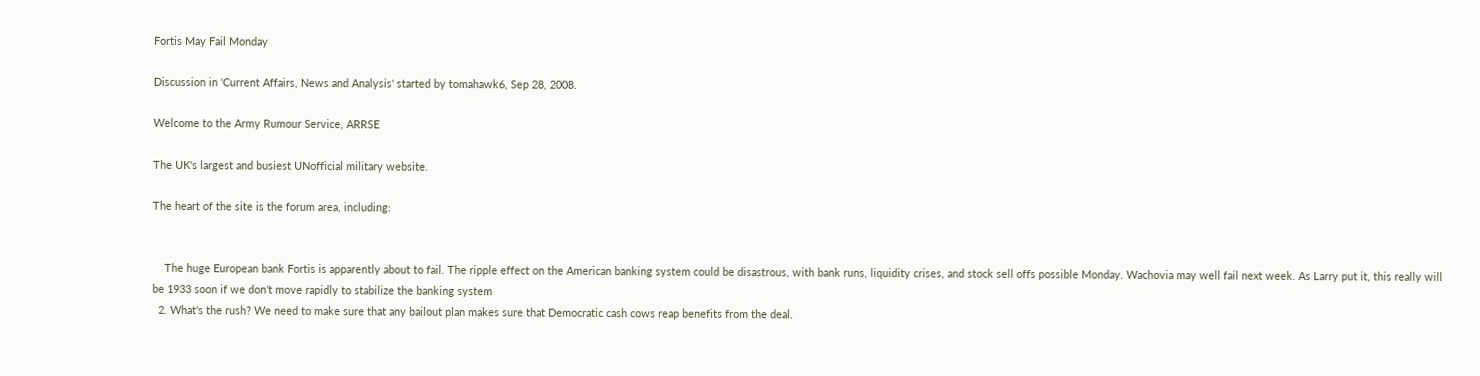Fortis May Fail Monday

Discussion in 'Current Affairs, News and Analysis' started by tomahawk6, Sep 28, 2008.

Welcome to the Army Rumour Service, ARRSE

The UK's largest and busiest UNofficial military website.

The heart of the site is the forum area, including:


    The huge European bank Fortis is apparently about to fail. The ripple effect on the American banking system could be disastrous, with bank runs, liquidity crises, and stock sell offs possible Monday. Wachovia may well fail next week. As Larry put it, this really will be 1933 soon if we don't move rapidly to stabilize the banking system
  2. What's the rush? We need to make sure that any bailout plan makes sure that Democratic cash cows reap benefits from the deal.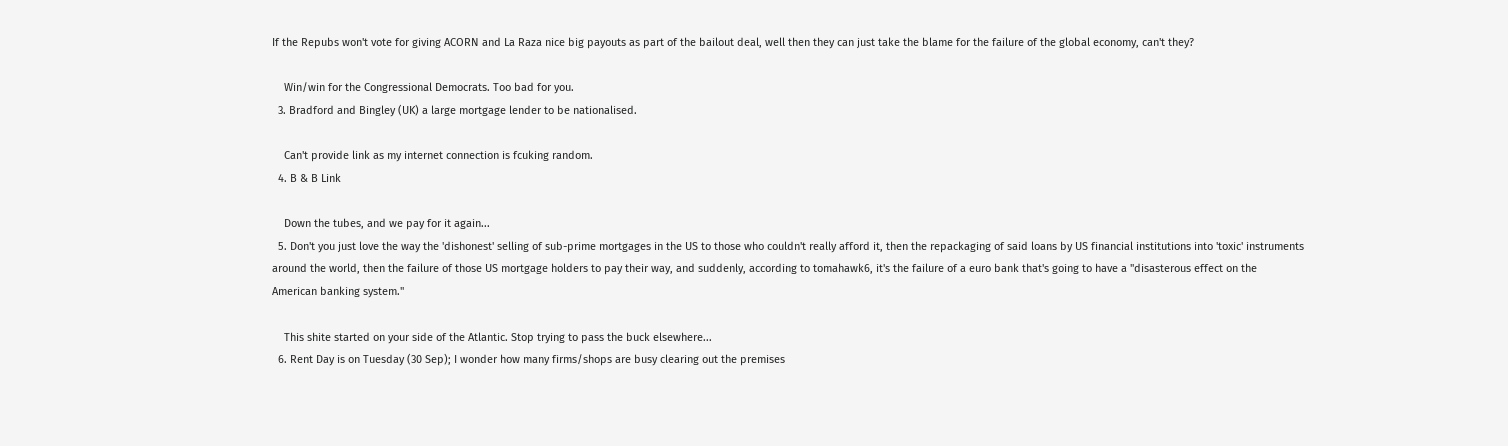If the Repubs won't vote for giving ACORN and La Raza nice big payouts as part of the bailout deal, well then they can just take the blame for the failure of the global economy, can't they?

    Win/win for the Congressional Democrats. Too bad for you.
  3. Bradford and Bingley (UK) a large mortgage lender to be nationalised.

    Can't provide link as my internet connection is fcuking random.
  4. B & B Link

    Down the tubes, and we pay for it again...
  5. Don't you just love the way the 'dishonest' selling of sub-prime mortgages in the US to those who couldn't really afford it, then the repackaging of said loans by US financial institutions into 'toxic' instruments around the world, then the failure of those US mortgage holders to pay their way, and suddenly, according to tomahawk6, it's the failure of a euro bank that's going to have a "disasterous effect on the American banking system."

    This shite started on your side of the Atlantic. Stop trying to pass the buck elsewhere...
  6. Rent Day is on Tuesday (30 Sep); I wonder how many firms/shops are busy clearing out the premises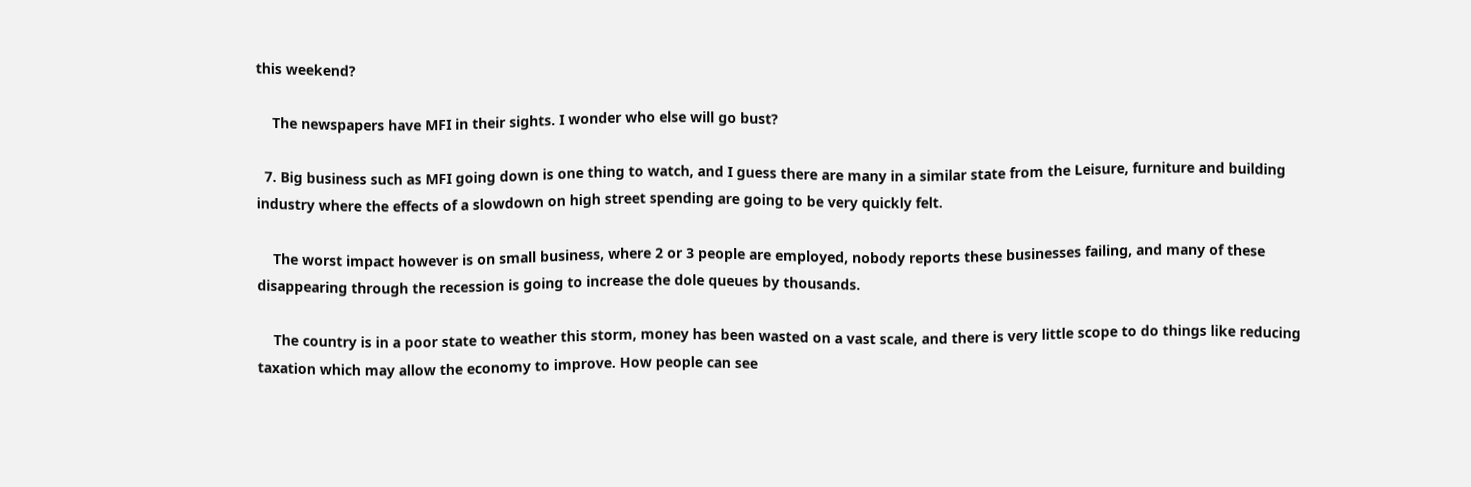this weekend?

    The newspapers have MFI in their sights. I wonder who else will go bust?

  7. Big business such as MFI going down is one thing to watch, and I guess there are many in a similar state from the Leisure, furniture and building industry where the effects of a slowdown on high street spending are going to be very quickly felt.

    The worst impact however is on small business, where 2 or 3 people are employed, nobody reports these businesses failing, and many of these disappearing through the recession is going to increase the dole queues by thousands.

    The country is in a poor state to weather this storm, money has been wasted on a vast scale, and there is very little scope to do things like reducing taxation which may allow the economy to improve. How people can see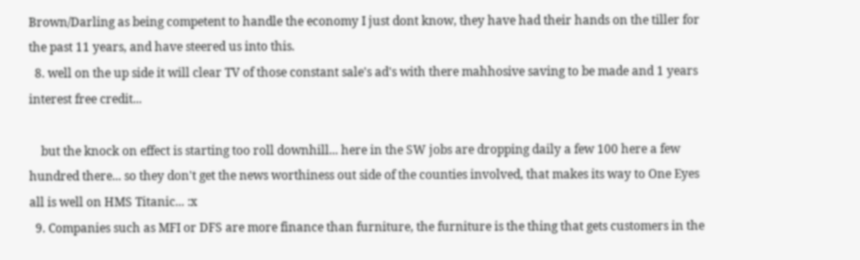Brown/Darling as being competent to handle the economy I just dont know, they have had their hands on the tiller for the past 11 years, and have steered us into this.
  8. well on the up side it will clear TV of those constant sale's ad's with there mahhosive saving to be made and 1 years interest free credit...

    but the knock on effect is starting too roll downhill... here in the SW jobs are dropping daily a few 100 here a few hundred there... so they don't get the news worthiness out side of the counties involved, that makes its way to One Eyes all is well on HMS Titanic... :x
  9. Companies such as MFI or DFS are more finance than furniture, the furniture is the thing that gets customers in the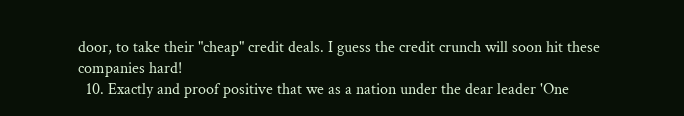door, to take their "cheap" credit deals. I guess the credit crunch will soon hit these companies hard!
  10. Exactly and proof positive that we as a nation under the dear leader 'One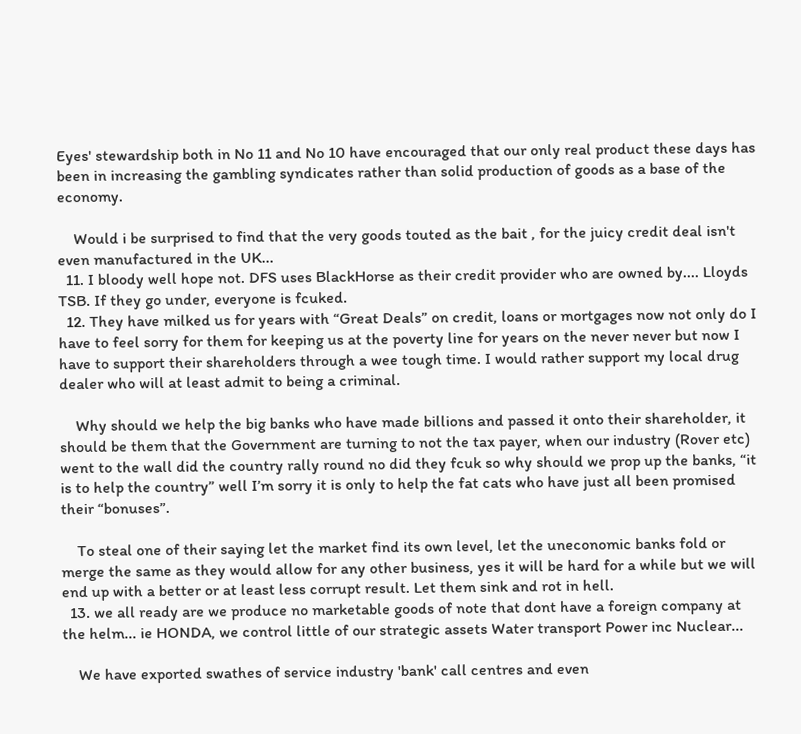Eyes' stewardship both in No 11 and No 10 have encouraged that our only real product these days has been in increasing the gambling syndicates rather than solid production of goods as a base of the economy.

    Would i be surprised to find that the very goods touted as the bait , for the juicy credit deal isn't even manufactured in the UK...
  11. I bloody well hope not. DFS uses BlackHorse as their credit provider who are owned by.... Lloyds TSB. If they go under, everyone is fcuked.
  12. They have milked us for years with “Great Deals” on credit, loans or mortgages now not only do I have to feel sorry for them for keeping us at the poverty line for years on the never never but now I have to support their shareholders through a wee tough time. I would rather support my local drug dealer who will at least admit to being a criminal.

    Why should we help the big banks who have made billions and passed it onto their shareholder, it should be them that the Government are turning to not the tax payer, when our industry (Rover etc) went to the wall did the country rally round no did they fcuk so why should we prop up the banks, “it is to help the country” well I’m sorry it is only to help the fat cats who have just all been promised their “bonuses”.

    To steal one of their saying let the market find its own level, let the uneconomic banks fold or merge the same as they would allow for any other business, yes it will be hard for a while but we will end up with a better or at least less corrupt result. Let them sink and rot in hell.
  13. we all ready are we produce no marketable goods of note that dont have a foreign company at the helm... ie HONDA, we control little of our strategic assets Water transport Power inc Nuclear...

    We have exported swathes of service industry 'bank' call centres and even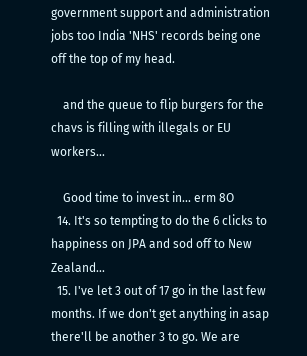government support and administration jobs too India 'NHS' records being one off the top of my head.

    and the queue to flip burgers for the chavs is filling with illegals or EU workers...

    Good time to invest in... erm 8O
  14. It's so tempting to do the 6 clicks to happiness on JPA and sod off to New Zealand...
  15. I've let 3 out of 17 go in the last few months. If we don't get anything in asap there'll be another 3 to go. We are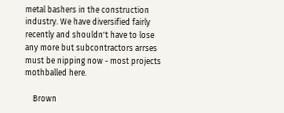metal bashers in the construction industry. We have diversified fairly recently and shouldn't have to lose any more but subcontractors arrses must be nipping now - most projects mothballed here.

    Brown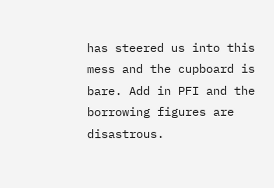has steered us into this mess and the cupboard is bare. Add in PFI and the borrowing figures are disastrous.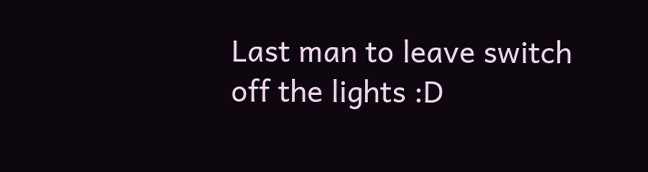Last man to leave switch off the lights :D